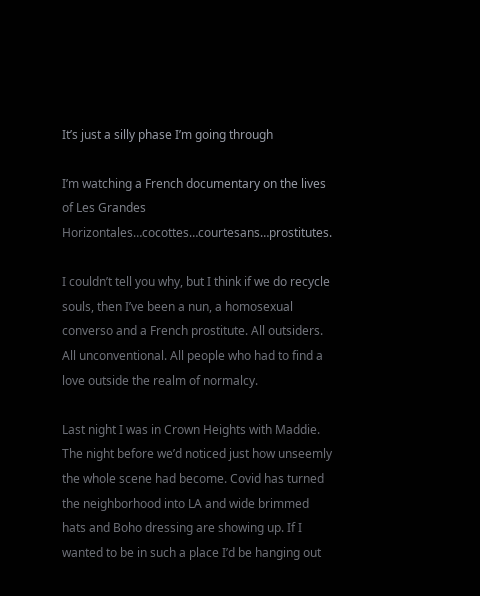It’s just a silly phase I’m going through

I’m watching a French documentary on the lives of Les Grandes Horizontales…cocottes…courtesans…prostitutes.

I couldn’t tell you why, but I think if we do recycle souls, then I’ve been a nun, a homosexual converso and a French prostitute. All outsiders. All unconventional. All people who had to find a love outside the realm of normalcy.

Last night I was in Crown Heights with Maddie. The night before we’d noticed just how unseemly the whole scene had become. Covid has turned the neighborhood into LA and wide brimmed hats and Boho dressing are showing up. If I wanted to be in such a place I’d be hanging out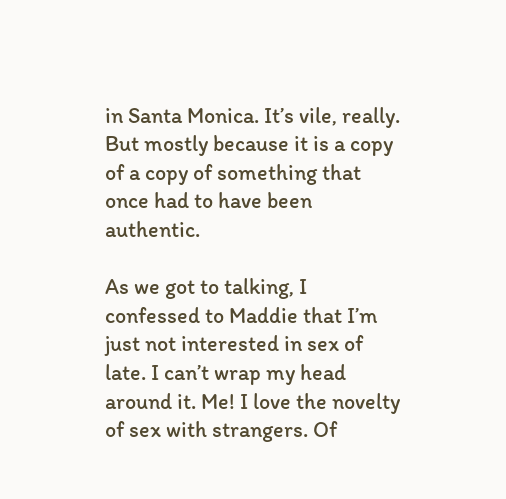in Santa Monica. It’s vile, really. But mostly because it is a copy of a copy of something that once had to have been authentic.

As we got to talking, I confessed to Maddie that I’m just not interested in sex of late. I can’t wrap my head around it. Me! I love the novelty of sex with strangers. Of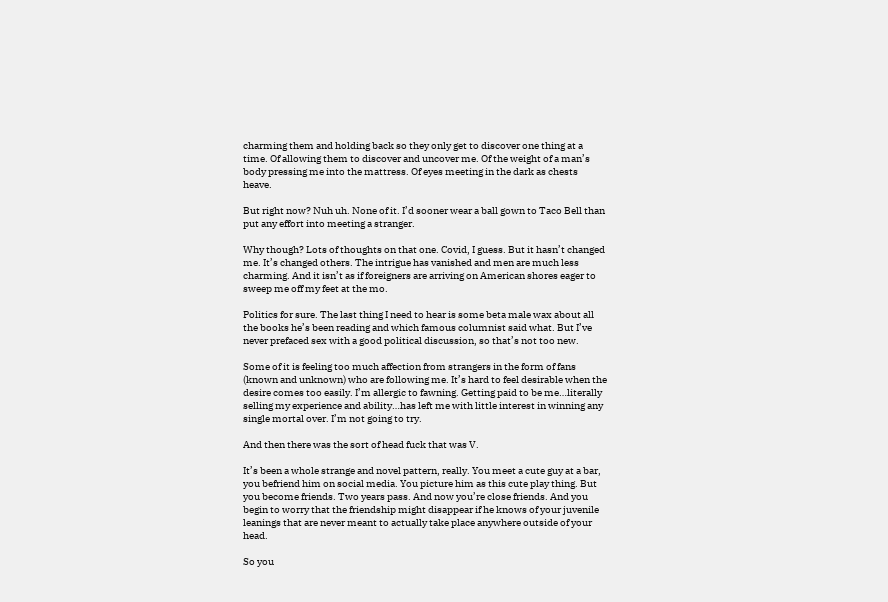charming them and holding back so they only get to discover one thing at a time. Of allowing them to discover and uncover me. Of the weight of a man’s body pressing me into the mattress. Of eyes meeting in the dark as chests heave.

But right now? Nuh uh. None of it. I’d sooner wear a ball gown to Taco Bell than put any effort into meeting a stranger.

Why though? Lots of thoughts on that one. Covid, I guess. But it hasn’t changed me. It’s changed others. The intrigue has vanished and men are much less charming. And it isn’t as if foreigners are arriving on American shores eager to sweep me off my feet at the mo.

Politics for sure. The last thing I need to hear is some beta male wax about all the books he’s been reading and which famous columnist said what. But I’ve never prefaced sex with a good political discussion, so that’s not too new.

Some of it is feeling too much affection from strangers in the form of fans (known and unknown) who are following me. It’s hard to feel desirable when the desire comes too easily. I’m allergic to fawning. Getting paid to be me…literally selling my experience and ability…has left me with little interest in winning any single mortal over. I’m not going to try.

And then there was the sort of head fuck that was V.

It’s been a whole strange and novel pattern, really. You meet a cute guy at a bar, you befriend him on social media. You picture him as this cute play thing. But you become friends. Two years pass. And now you’re close friends. And you begin to worry that the friendship might disappear if he knows of your juvenile leanings that are never meant to actually take place anywhere outside of your head.

So you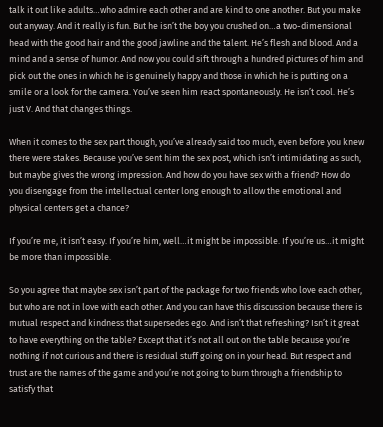talk it out like adults…who admire each other and are kind to one another. But you make out anyway. And it really is fun. But he isn’t the boy you crushed on…a two-dimensional head with the good hair and the good jawline and the talent. He’s flesh and blood. And a mind and a sense of humor. And now you could sift through a hundred pictures of him and pick out the ones in which he is genuinely happy and those in which he is putting on a smile or a look for the camera. You’ve seen him react spontaneously. He isn’t cool. He’s just V. And that changes things.

When it comes to the sex part though, you’ve already said too much, even before you knew there were stakes. Because you’ve sent him the sex post, which isn’t intimidating as such, but maybe gives the wrong impression. And how do you have sex with a friend? How do you disengage from the intellectual center long enough to allow the emotional and physical centers get a chance?

If you’re me, it isn’t easy. If you’re him, well…it might be impossible. If you’re us…it might be more than impossible.

So you agree that maybe sex isn’t part of the package for two friends who love each other, but who are not in love with each other. And you can have this discussion because there is mutual respect and kindness that supersedes ego. And isn’t that refreshing? Isn’t it great to have everything on the table? Except that it’s not all out on the table because you’re nothing if not curious and there is residual stuff going on in your head. But respect and trust are the names of the game and you’re not going to burn through a friendship to satisfy that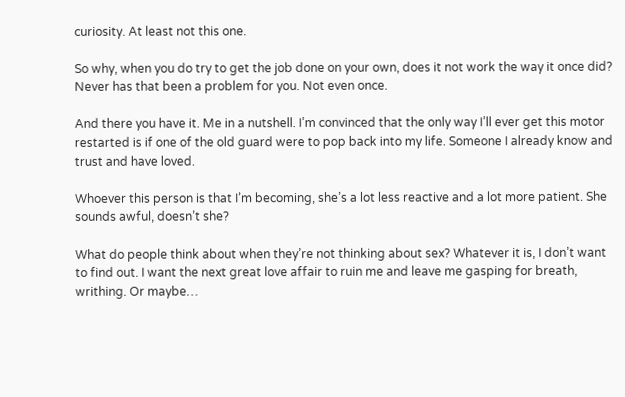curiosity. At least not this one.

So why, when you do try to get the job done on your own, does it not work the way it once did? Never has that been a problem for you. Not even once.

And there you have it. Me in a nutshell. I’m convinced that the only way I’ll ever get this motor restarted is if one of the old guard were to pop back into my life. Someone I already know and trust and have loved.

Whoever this person is that I’m becoming, she’s a lot less reactive and a lot more patient. She sounds awful, doesn’t she?

What do people think about when they’re not thinking about sex? Whatever it is, I don’t want to find out. I want the next great love affair to ruin me and leave me gasping for breath, writhing. Or maybe…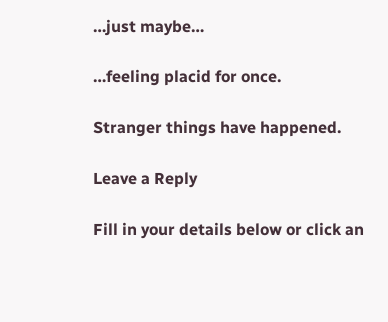…just maybe…

…feeling placid for once.

Stranger things have happened.

Leave a Reply

Fill in your details below or click an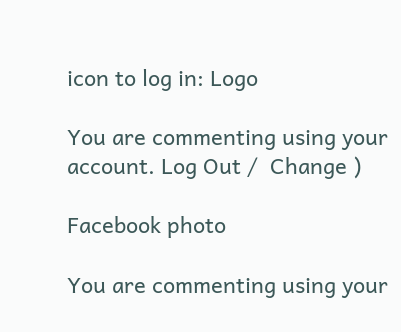icon to log in: Logo

You are commenting using your account. Log Out /  Change )

Facebook photo

You are commenting using your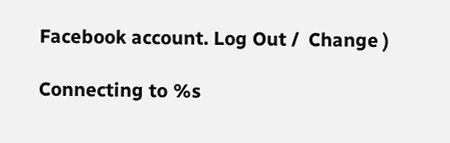Facebook account. Log Out /  Change )

Connecting to %s